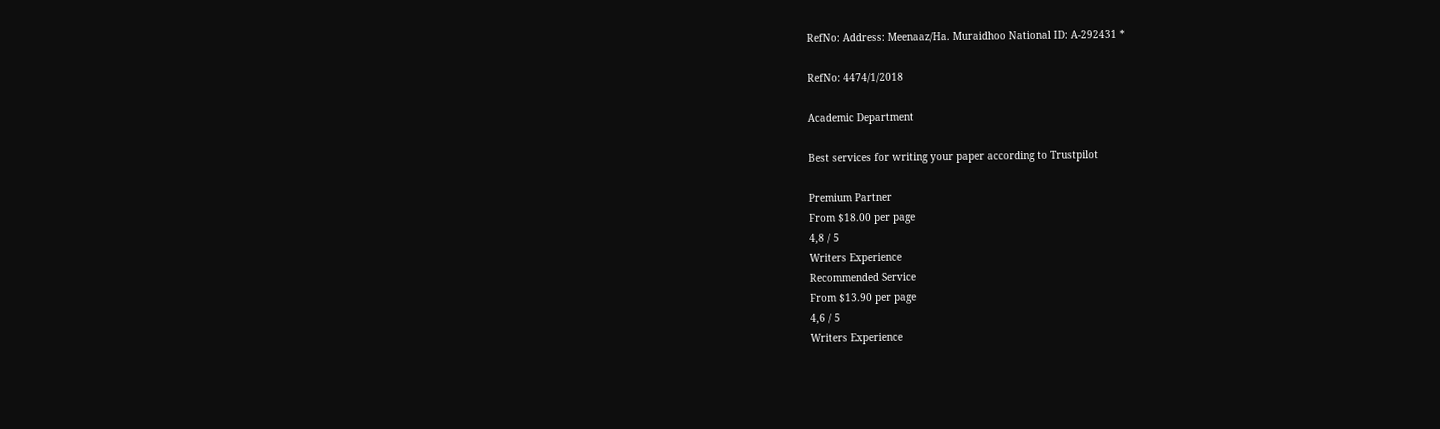RefNo: Address: Meenaaz/Ha. Muraidhoo National ID: A-292431 *

RefNo: 4474/1/2018

Academic Department

Best services for writing your paper according to Trustpilot

Premium Partner
From $18.00 per page
4,8 / 5
Writers Experience
Recommended Service
From $13.90 per page
4,6 / 5
Writers Experience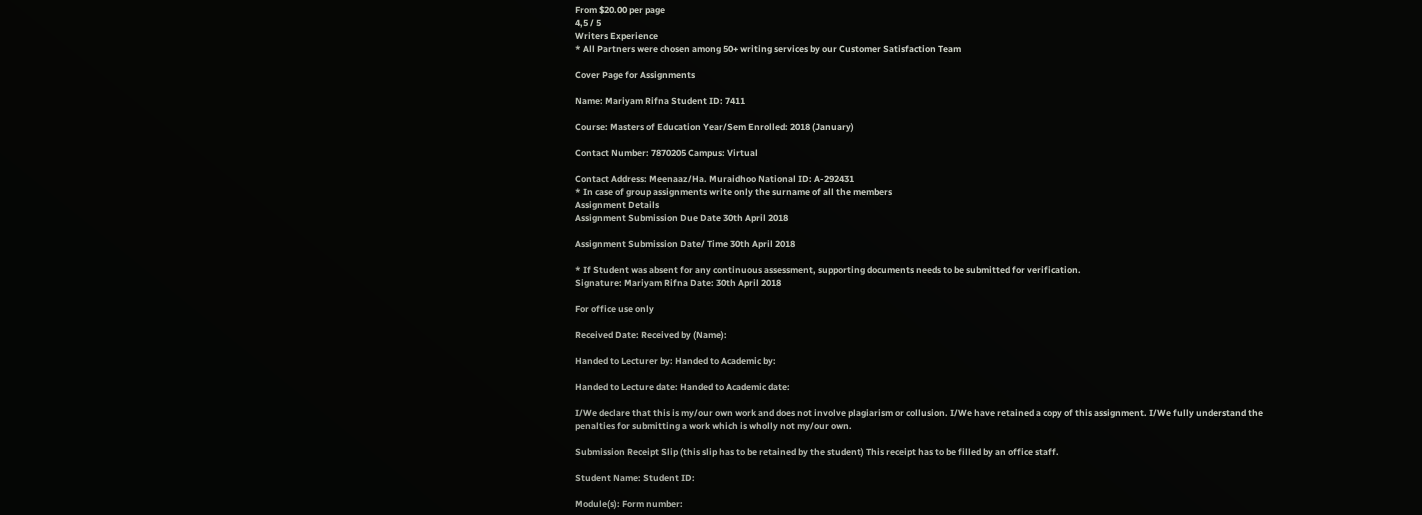From $20.00 per page
4,5 / 5
Writers Experience
* All Partners were chosen among 50+ writing services by our Customer Satisfaction Team

Cover Page for Assignments

Name: Mariyam Rifna Student ID: 7411

Course: Masters of Education Year/Sem Enrolled: 2018 (January)

Contact Number: 7870205 Campus: Virtual

Contact Address: Meenaaz/Ha. Muraidhoo National ID: A-292431
* In case of group assignments write only the surname of all the members
Assignment Details
Assignment Submission Due Date 30th April 2018

Assignment Submission Date/ Time 30th April 2018

* If Student was absent for any continuous assessment, supporting documents needs to be submitted for verification.
Signature: Mariyam Rifna Date: 30th April 2018

For office use only

Received Date: Received by (Name):

Handed to Lecturer by: Handed to Academic by:

Handed to Lecture date: Handed to Academic date:

I/We declare that this is my/our own work and does not involve plagiarism or collusion. I/We have retained a copy of this assignment. I/We fully understand the penalties for submitting a work which is wholly not my/our own.

Submission Receipt Slip (this slip has to be retained by the student) This receipt has to be filled by an office staff.

Student Name: Student ID:

Module(s): Form number: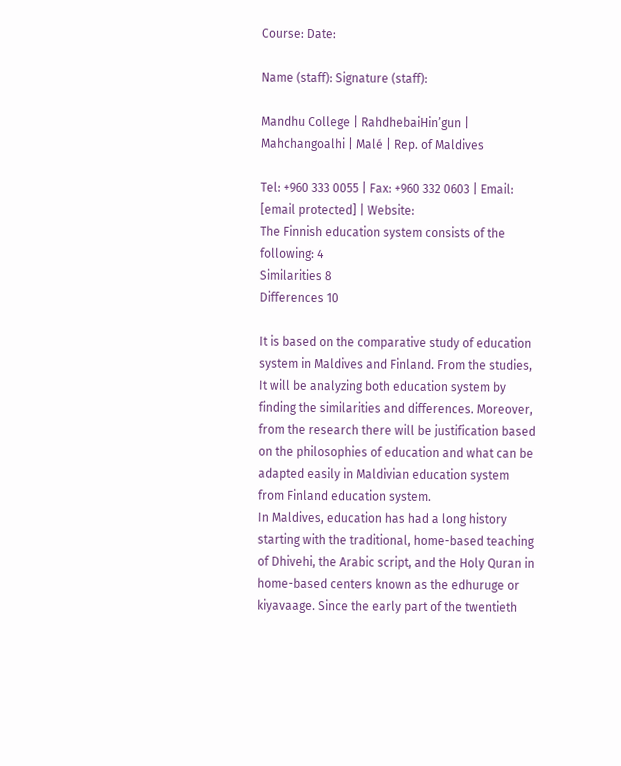Course: Date:

Name (staff): Signature (staff):

Mandhu College | RahdhebaiHin’gun | Mahchangoalhi | Malé | Rep. of Maldives

Tel: +960 333 0055 | Fax: +960 332 0603 | Email: [email protected] | Website:
The Finnish education system consists of the following: 4
Similarities 8
Differences 10

It is based on the comparative study of education system in Maldives and Finland. From the studies, It will be analyzing both education system by finding the similarities and differences. Moreover, from the research there will be justification based on the philosophies of education and what can be adapted easily in Maldivian education system from Finland education system.
In Maldives, education has had a long history starting with the traditional, home-based teaching of Dhivehi, the Arabic script, and the Holy Quran in home-based centers known as the edhuruge or kiyavaage. Since the early part of the twentieth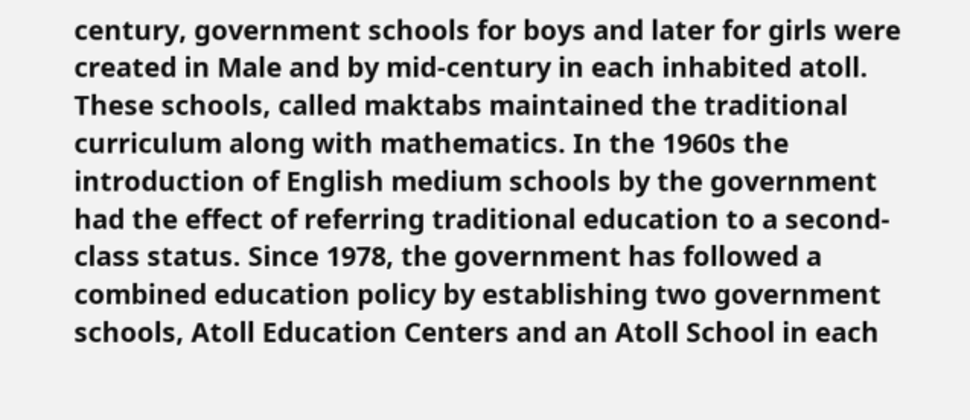century, government schools for boys and later for girls were created in Male and by mid-century in each inhabited atoll. These schools, called maktabs maintained the traditional curriculum along with mathematics. In the 1960s the introduction of English medium schools by the government had the effect of referring traditional education to a second-class status. Since 1978, the government has followed a combined education policy by establishing two government schools, Atoll Education Centers and an Atoll School in each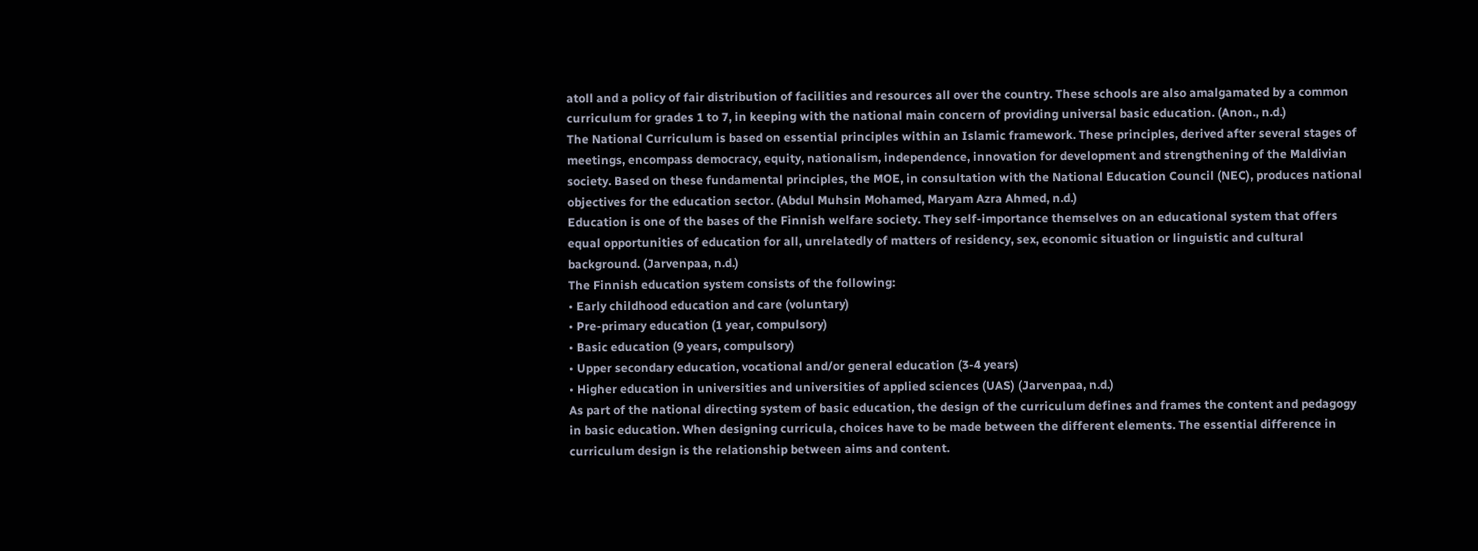atoll and a policy of fair distribution of facilities and resources all over the country. These schools are also amalgamated by a common curriculum for grades 1 to 7, in keeping with the national main concern of providing universal basic education. (Anon., n.d.)
The National Curriculum is based on essential principles within an Islamic framework. These principles, derived after several stages of meetings, encompass democracy, equity, nationalism, independence, innovation for development and strengthening of the Maldivian society. Based on these fundamental principles, the MOE, in consultation with the National Education Council (NEC), produces national objectives for the education sector. (Abdul Muhsin Mohamed, Maryam Azra Ahmed, n.d.)
Education is one of the bases of the Finnish welfare society. They self-importance themselves on an educational system that offers equal opportunities of education for all, unrelatedly of matters of residency, sex, economic situation or linguistic and cultural background. (Jarvenpaa, n.d.)
The Finnish education system consists of the following:
• Early childhood education and care (voluntary)
• Pre-primary education (1 year, compulsory)
• Basic education (9 years, compulsory)
• Upper secondary education, vocational and/or general education (3-4 years)
• Higher education in universities and universities of applied sciences (UAS) (Jarvenpaa, n.d.)
As part of the national directing system of basic education, the design of the curriculum defines and frames the content and pedagogy in basic education. When designing curricula, choices have to be made between the different elements. The essential difference in curriculum design is the relationship between aims and content.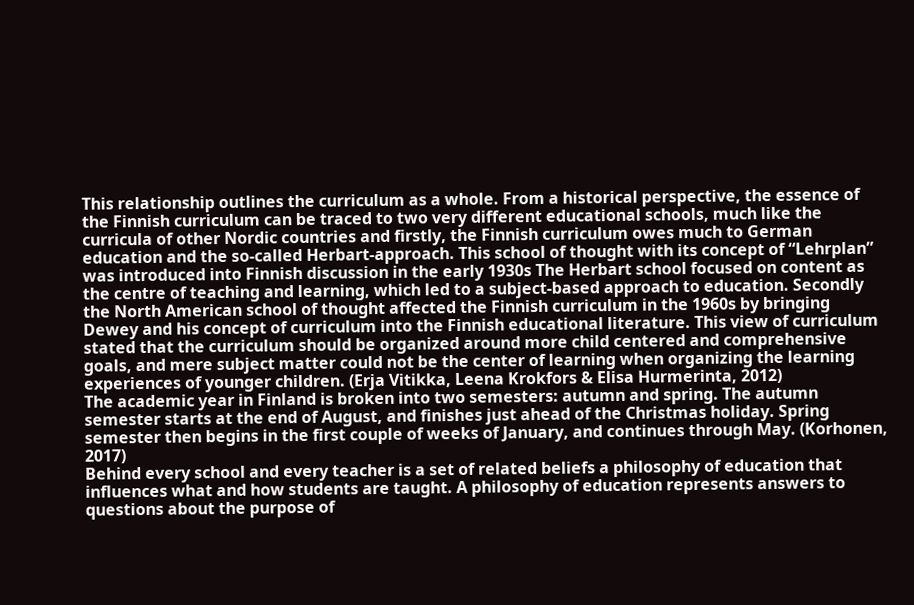This relationship outlines the curriculum as a whole. From a historical perspective, the essence of the Finnish curriculum can be traced to two very different educational schools, much like the curricula of other Nordic countries and firstly, the Finnish curriculum owes much to German education and the so-called Herbart-approach. This school of thought with its concept of “Lehrplan” was introduced into Finnish discussion in the early 1930s The Herbart school focused on content as the centre of teaching and learning, which led to a subject-based approach to education. Secondly the North American school of thought affected the Finnish curriculum in the 1960s by bringing Dewey and his concept of curriculum into the Finnish educational literature. This view of curriculum stated that the curriculum should be organized around more child centered and comprehensive goals, and mere subject matter could not be the center of learning when organizing the learning experiences of younger children. (Erja Vitikka, Leena Krokfors & Elisa Hurmerinta, 2012)
The academic year in Finland is broken into two semesters: autumn and spring. The autumn semester starts at the end of August, and finishes just ahead of the Christmas holiday. Spring semester then begins in the first couple of weeks of January, and continues through May. (Korhonen, 2017)
Behind every school and every teacher is a set of related beliefs a philosophy of education that influences what and how students are taught. A philosophy of education represents answers to questions about the purpose of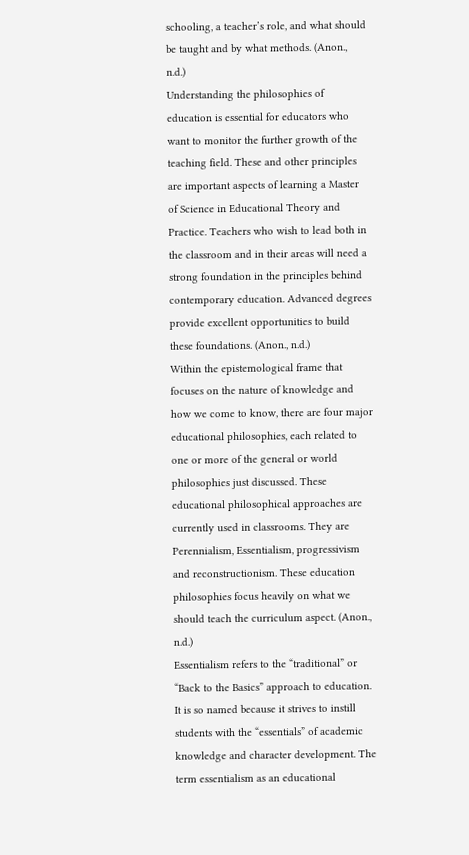schooling, a teacher’s role, and what should be taught and by what methods. (Anon., n.d.)
Understanding the philosophies of education is essential for educators who want to monitor the further growth of the teaching field. These and other principles are important aspects of learning a Master of Science in Educational Theory and Practice. Teachers who wish to lead both in the classroom and in their areas will need a strong foundation in the principles behind contemporary education. Advanced degrees provide excellent opportunities to build these foundations. (Anon., n.d.)
Within the epistemological frame that focuses on the nature of knowledge and how we come to know, there are four major educational philosophies, each related to one or more of the general or world philosophies just discussed. These educational philosophical approaches are currently used in classrooms. They are Perennialism, Essentialism, progressivism and reconstructionism. These education philosophies focus heavily on what we should teach the curriculum aspect. (Anon., n.d.)
Essentialism refers to the “traditional” or “Back to the Basics” approach to education. It is so named because it strives to instill students with the “essentials” of academic knowledge and character development. The term essentialism as an educational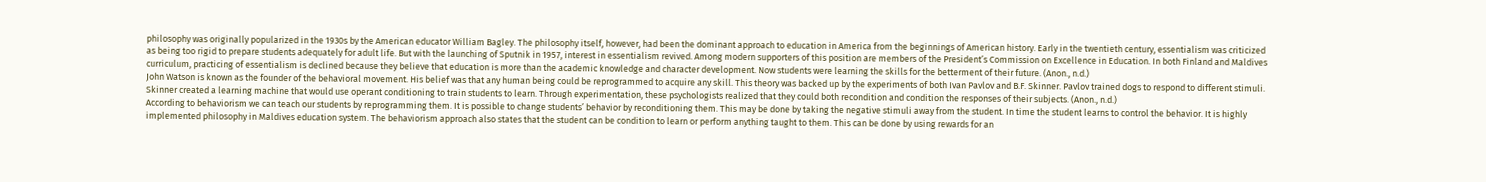philosophy was originally popularized in the 1930s by the American educator William Bagley. The philosophy itself, however, had been the dominant approach to education in America from the beginnings of American history. Early in the twentieth century, essentialism was criticized as being too rigid to prepare students adequately for adult life. But with the launching of Sputnik in 1957, interest in essentialism revived. Among modern supporters of this position are members of the President’s Commission on Excellence in Education. In both Finland and Maldives curriculum, practicing of essentialism is declined because they believe that education is more than the academic knowledge and character development. Now students were learning the skills for the betterment of their future. (Anon., n.d.)
John Watson is known as the founder of the behavioral movement. His belief was that any human being could be reprogrammed to acquire any skill. This theory was backed up by the experiments of both Ivan Pavlov and B.F. Skinner. Pavlov trained dogs to respond to different stimuli. Skinner created a learning machine that would use operant conditioning to train students to learn. Through experimentation, these psychologists realized that they could both recondition and condition the responses of their subjects. (Anon., n.d.)
According to behaviorism we can teach our students by reprogramming them. It is possible to change students’ behavior by reconditioning them. This may be done by taking the negative stimuli away from the student. In time the student learns to control the behavior. It is highly implemented philosophy in Maldives education system. The behaviorism approach also states that the student can be condition to learn or perform anything taught to them. This can be done by using rewards for an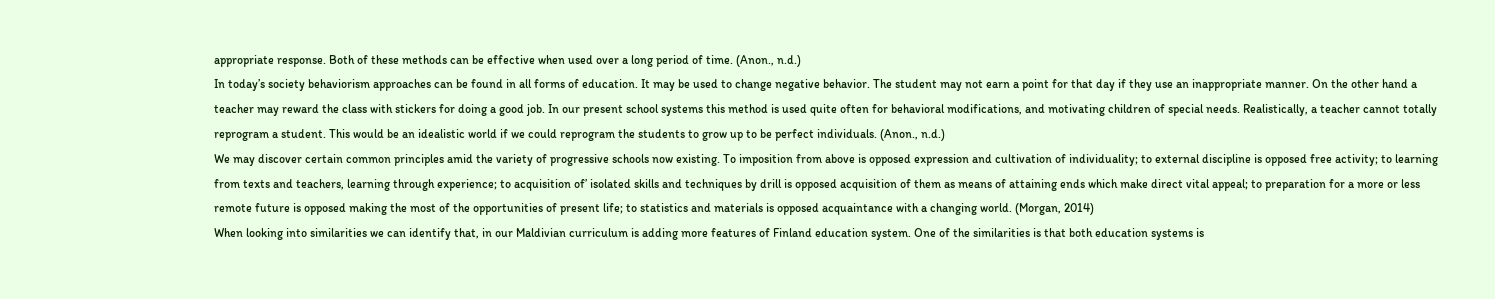appropriate response. Both of these methods can be effective when used over a long period of time. (Anon., n.d.)
In today’s society behaviorism approaches can be found in all forms of education. It may be used to change negative behavior. The student may not earn a point for that day if they use an inappropriate manner. On the other hand a teacher may reward the class with stickers for doing a good job. In our present school systems this method is used quite often for behavioral modifications, and motivating children of special needs. Realistically, a teacher cannot totally reprogram a student. This would be an idealistic world if we could reprogram the students to grow up to be perfect individuals. (Anon., n.d.)
We may discover certain common principles amid the variety of progressive schools now existing. To imposition from above is opposed expression and cultivation of individuality; to external discipline is opposed free activity; to learning from texts and teachers, learning through experience; to acquisition of’ isolated skills and techniques by drill is opposed acquisition of them as means of attaining ends which make direct vital appeal; to preparation for a more or less remote future is opposed making the most of the opportunities of present life; to statistics and materials is opposed acquaintance with a changing world. (Morgan, 2014)
When looking into similarities we can identify that, in our Maldivian curriculum is adding more features of Finland education system. One of the similarities is that both education systems is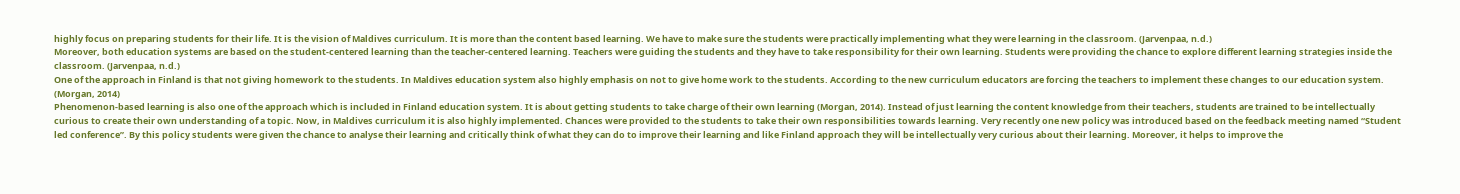highly focus on preparing students for their life. It is the vision of Maldives curriculum. It is more than the content based learning. We have to make sure the students were practically implementing what they were learning in the classroom. (Jarvenpaa, n.d.)
Moreover, both education systems are based on the student-centered learning than the teacher-centered learning. Teachers were guiding the students and they have to take responsibility for their own learning. Students were providing the chance to explore different learning strategies inside the classroom. (Jarvenpaa, n.d.)
One of the approach in Finland is that not giving homework to the students. In Maldives education system also highly emphasis on not to give home work to the students. According to the new curriculum educators are forcing the teachers to implement these changes to our education system. (Morgan, 2014)
Phenomenon-based learning is also one of the approach which is included in Finland education system. It is about getting students to take charge of their own learning (Morgan, 2014). Instead of just learning the content knowledge from their teachers, students are trained to be intellectually curious to create their own understanding of a topic. Now, in Maldives curriculum it is also highly implemented. Chances were provided to the students to take their own responsibilities towards learning. Very recently one new policy was introduced based on the feedback meeting named “Student led conference”. By this policy students were given the chance to analyse their learning and critically think of what they can do to improve their learning and like Finland approach they will be intellectually very curious about their learning. Moreover, it helps to improve the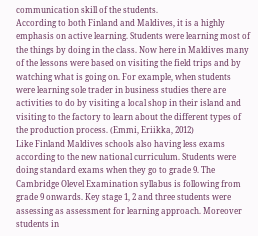communication skill of the students.
According to both Finland and Maldives, it is a highly emphasis on active learning. Students were learning most of the things by doing in the class. Now here in Maldives many of the lessons were based on visiting the field trips and by watching what is going on. For example, when students were learning sole trader in business studies there are activities to do by visiting a local shop in their island and visiting to the factory to learn about the different types of the production process. (Emmi, Eriikka, 2012)
Like Finland Maldives schools also having less exams according to the new national curriculum. Students were doing standard exams when they go to grade 9. The Cambridge Olevel Examination syllabus is following from grade 9 onwards. Key stage 1, 2 and three students were assessing as assessment for learning approach. Moreover students in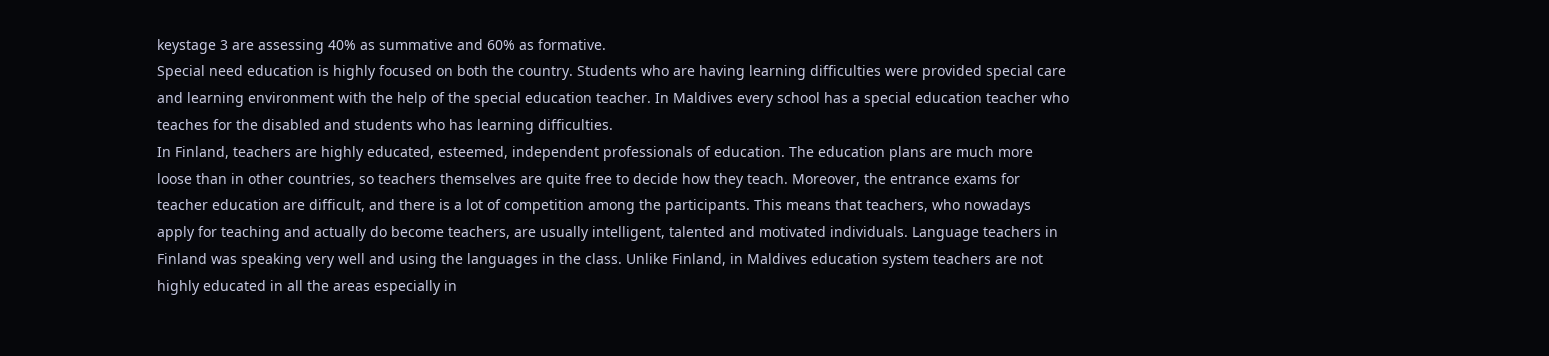keystage 3 are assessing 40% as summative and 60% as formative.
Special need education is highly focused on both the country. Students who are having learning difficulties were provided special care and learning environment with the help of the special education teacher. In Maldives every school has a special education teacher who teaches for the disabled and students who has learning difficulties.
In Finland, teachers are highly educated, esteemed, independent professionals of education. The education plans are much more loose than in other countries, so teachers themselves are quite free to decide how they teach. Moreover, the entrance exams for teacher education are difficult, and there is a lot of competition among the participants. This means that teachers, who nowadays apply for teaching and actually do become teachers, are usually intelligent, talented and motivated individuals. Language teachers in Finland was speaking very well and using the languages in the class. Unlike Finland, in Maldives education system teachers are not highly educated in all the areas especially in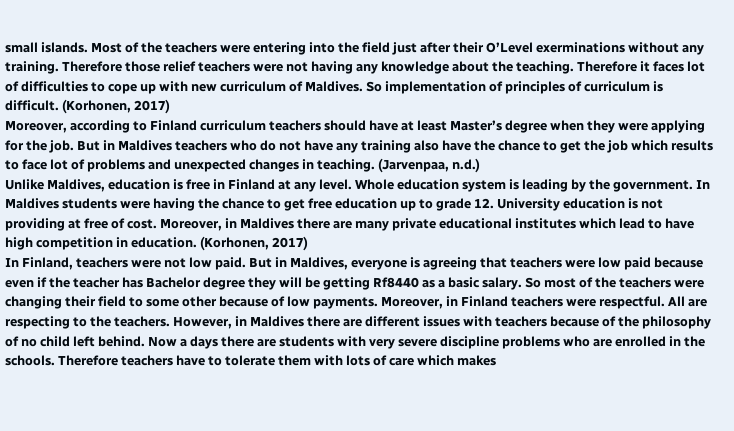small islands. Most of the teachers were entering into the field just after their O’Level exerminations without any training. Therefore those relief teachers were not having any knowledge about the teaching. Therefore it faces lot of difficulties to cope up with new curriculum of Maldives. So implementation of principles of curriculum is difficult. (Korhonen, 2017)
Moreover, according to Finland curriculum teachers should have at least Master’s degree when they were applying for the job. But in Maldives teachers who do not have any training also have the chance to get the job which results to face lot of problems and unexpected changes in teaching. (Jarvenpaa, n.d.)
Unlike Maldives, education is free in Finland at any level. Whole education system is leading by the government. In Maldives students were having the chance to get free education up to grade 12. University education is not providing at free of cost. Moreover, in Maldives there are many private educational institutes which lead to have high competition in education. (Korhonen, 2017)
In Finland, teachers were not low paid. But in Maldives, everyone is agreeing that teachers were low paid because even if the teacher has Bachelor degree they will be getting Rf8440 as a basic salary. So most of the teachers were changing their field to some other because of low payments. Moreover, in Finland teachers were respectful. All are respecting to the teachers. However, in Maldives there are different issues with teachers because of the philosophy of no child left behind. Now a days there are students with very severe discipline problems who are enrolled in the schools. Therefore teachers have to tolerate them with lots of care which makes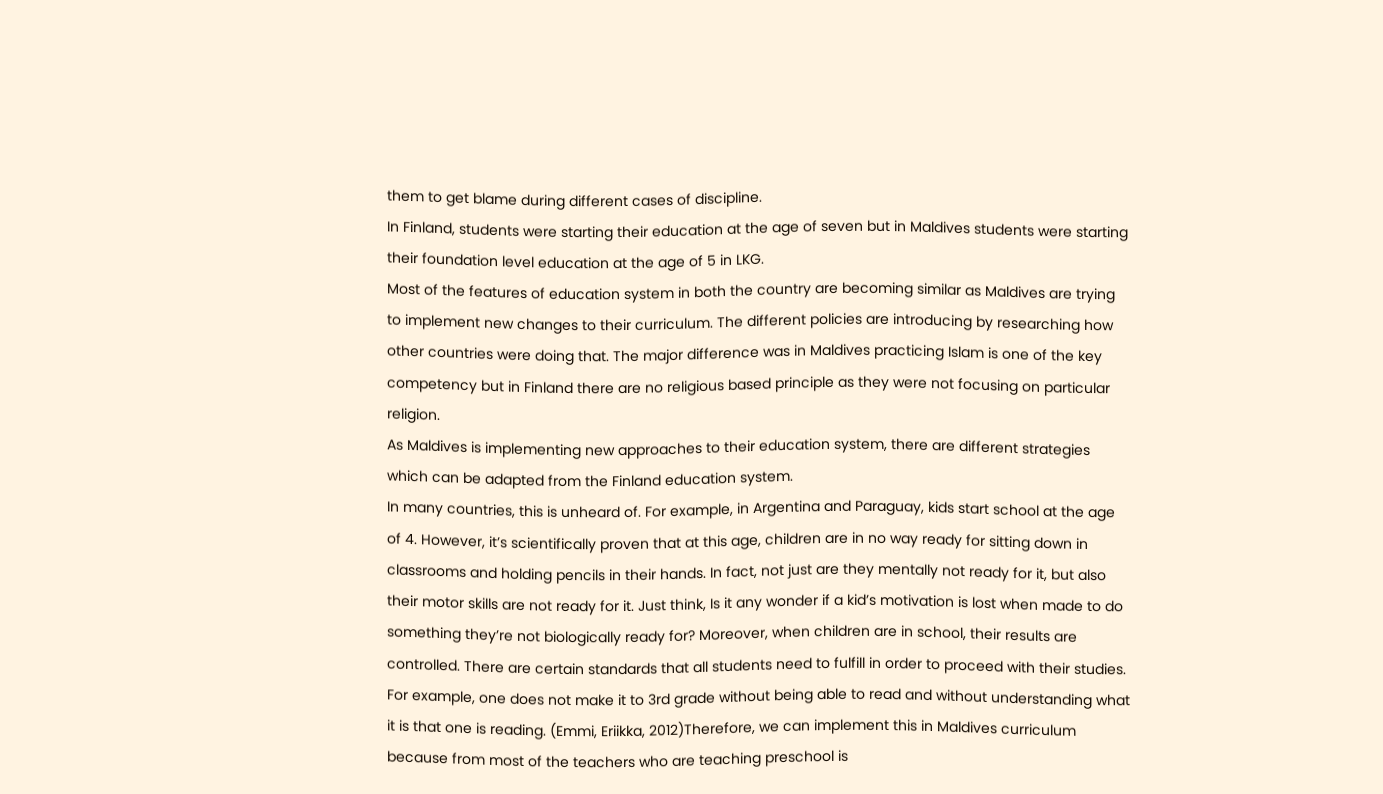them to get blame during different cases of discipline.
In Finland, students were starting their education at the age of seven but in Maldives students were starting their foundation level education at the age of 5 in LKG.
Most of the features of education system in both the country are becoming similar as Maldives are trying to implement new changes to their curriculum. The different policies are introducing by researching how other countries were doing that. The major difference was in Maldives practicing Islam is one of the key competency but in Finland there are no religious based principle as they were not focusing on particular religion.
As Maldives is implementing new approaches to their education system, there are different strategies which can be adapted from the Finland education system.
In many countries, this is unheard of. For example, in Argentina and Paraguay, kids start school at the age of 4. However, it’s scientifically proven that at this age, children are in no way ready for sitting down in classrooms and holding pencils in their hands. In fact, not just are they mentally not ready for it, but also their motor skills are not ready for it. Just think, Is it any wonder if a kid’s motivation is lost when made to do something they’re not biologically ready for? Moreover, when children are in school, their results are controlled. There are certain standards that all students need to fulfill in order to proceed with their studies. For example, one does not make it to 3rd grade without being able to read and without understanding what it is that one is reading. (Emmi, Eriikka, 2012)Therefore, we can implement this in Maldives curriculum because from most of the teachers who are teaching preschool is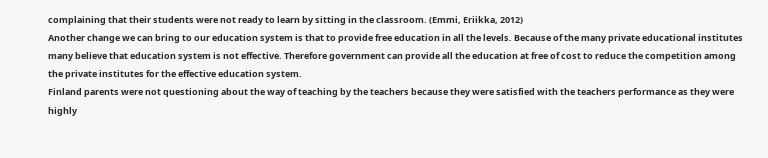complaining that their students were not ready to learn by sitting in the classroom. (Emmi, Eriikka, 2012)
Another change we can bring to our education system is that to provide free education in all the levels. Because of the many private educational institutes many believe that education system is not effective. Therefore government can provide all the education at free of cost to reduce the competition among the private institutes for the effective education system.
Finland parents were not questioning about the way of teaching by the teachers because they were satisfied with the teachers performance as they were highly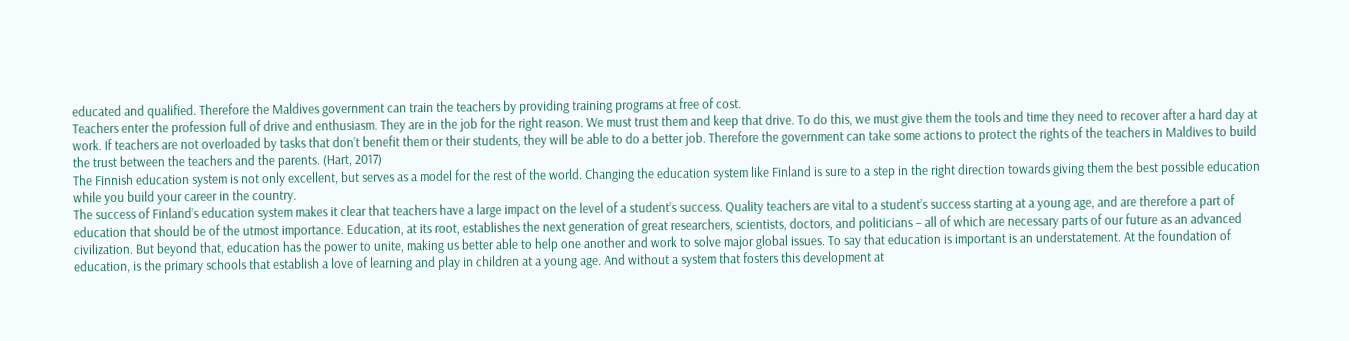educated and qualified. Therefore the Maldives government can train the teachers by providing training programs at free of cost.
Teachers enter the profession full of drive and enthusiasm. They are in the job for the right reason. We must trust them and keep that drive. To do this, we must give them the tools and time they need to recover after a hard day at work. If teachers are not overloaded by tasks that don’t benefit them or their students, they will be able to do a better job. Therefore the government can take some actions to protect the rights of the teachers in Maldives to build the trust between the teachers and the parents. (Hart, 2017)
The Finnish education system is not only excellent, but serves as a model for the rest of the world. Changing the education system like Finland is sure to a step in the right direction towards giving them the best possible education while you build your career in the country.
The success of Finland’s education system makes it clear that teachers have a large impact on the level of a student’s success. Quality teachers are vital to a student’s success starting at a young age, and are therefore a part of education that should be of the utmost importance. Education, at its root, establishes the next generation of great researchers, scientists, doctors, and politicians – all of which are necessary parts of our future as an advanced civilization. But beyond that, education has the power to unite, making us better able to help one another and work to solve major global issues. To say that education is important is an understatement. At the foundation of education, is the primary schools that establish a love of learning and play in children at a young age. And without a system that fosters this development at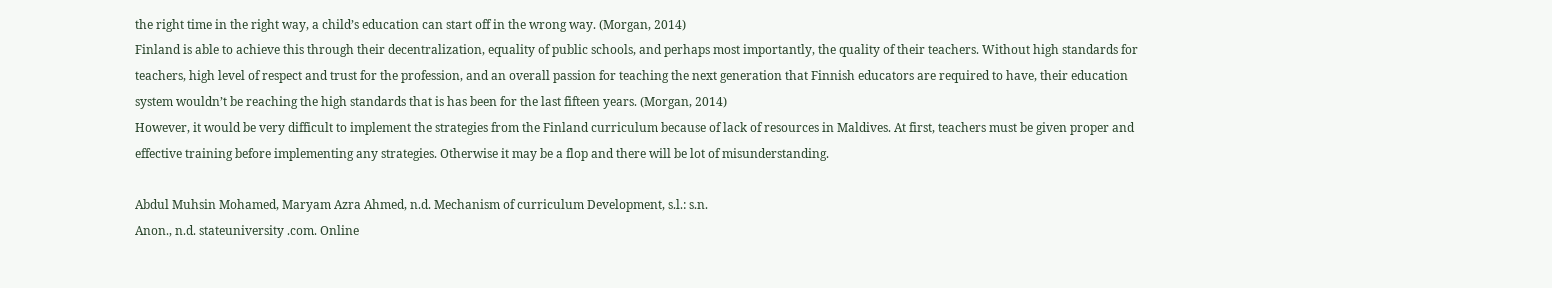the right time in the right way, a child’s education can start off in the wrong way. (Morgan, 2014)
Finland is able to achieve this through their decentralization, equality of public schools, and perhaps most importantly, the quality of their teachers. Without high standards for teachers, high level of respect and trust for the profession, and an overall passion for teaching the next generation that Finnish educators are required to have, their education system wouldn’t be reaching the high standards that is has been for the last fifteen years. (Morgan, 2014)
However, it would be very difficult to implement the strategies from the Finland curriculum because of lack of resources in Maldives. At first, teachers must be given proper and effective training before implementing any strategies. Otherwise it may be a flop and there will be lot of misunderstanding.

Abdul Muhsin Mohamed, Maryam Azra Ahmed, n.d. Mechanism of curriculum Development, s.l.: s.n.
Anon., n.d. stateuniversity .com. Online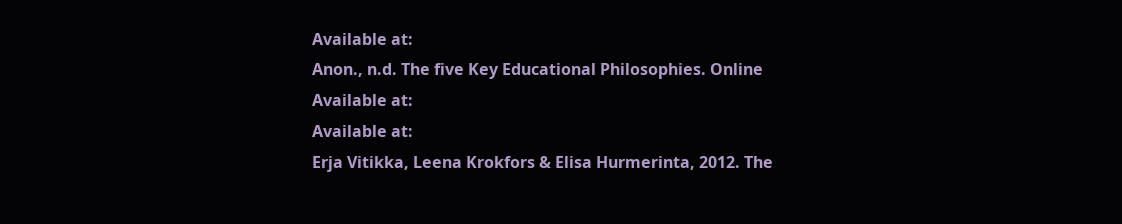Available at:
Anon., n.d. The five Key Educational Philosophies. Online
Available at:
Available at:
Erja Vitikka, Leena Krokfors & Elisa Hurmerinta, 2012. The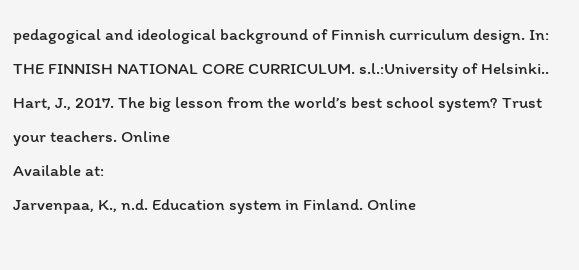pedagogical and ideological background of Finnish curriculum design. In: THE FINNISH NATIONAL CORE CURRICULUM. s.l.:University of Helsinki..
Hart, J., 2017. The big lesson from the world’s best school system? Trust your teachers. Online
Available at:
Jarvenpaa, K., n.d. Education system in Finland. Online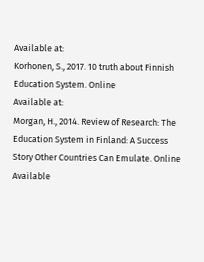Available at:
Korhonen, S., 2017. 10 truth about Finnish Education System. Online
Available at:
Morgan, H., 2014. Review of Research: The Education System in Finland: A Success Story Other Countries Can Emulate. Online
Available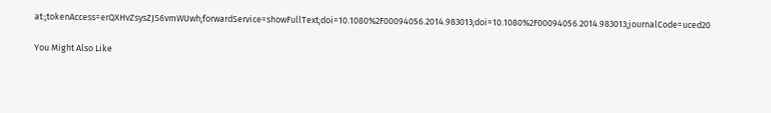at:;tokenAccess=erQXHvZsysZJS6vmWUwh;forwardService=showFullText;doi=10.1080%2F00094056.2014.983013;doi=10.1080%2F00094056.2014.983013;journalCode=uced20

You Might Also Like